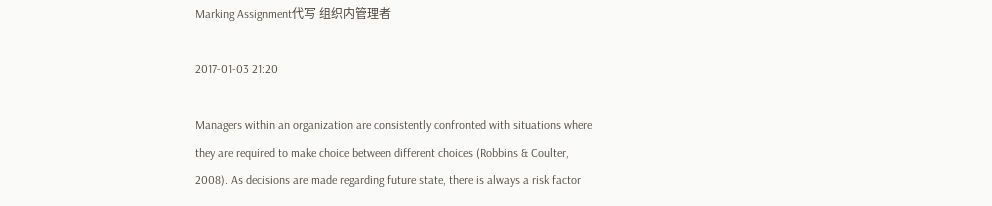Marking Assignment代写 组织内管理者

2017-01-03 21:20

Managers within an organization are consistently confronted with situations where they are required to make choice between different choices (Robbins & Coulter, 2008). As decisions are made regarding future state, there is always a risk factor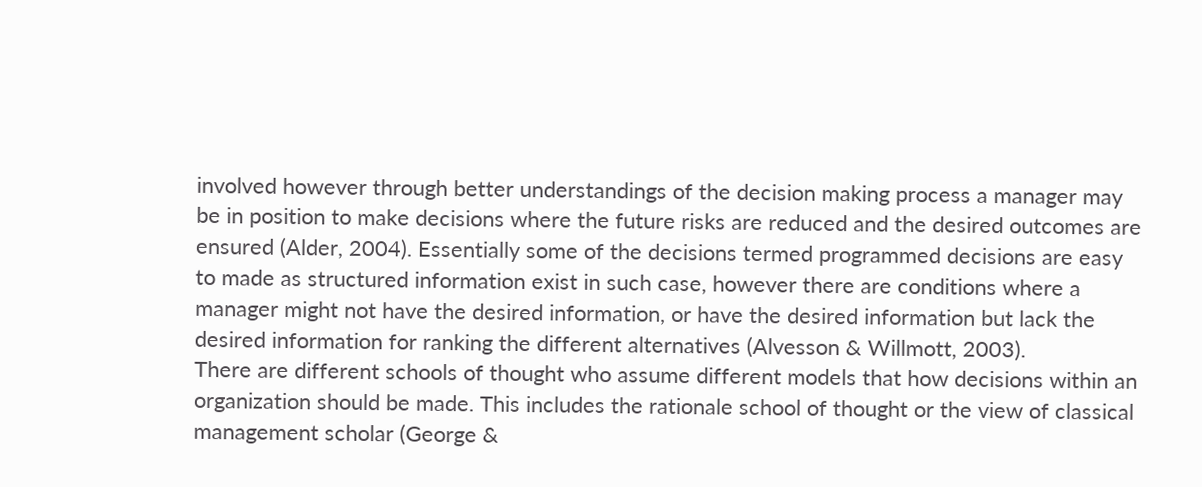involved however through better understandings of the decision making process a manager may be in position to make decisions where the future risks are reduced and the desired outcomes are ensured (Alder, 2004). Essentially some of the decisions termed programmed decisions are easy to made as structured information exist in such case, however there are conditions where a manager might not have the desired information, or have the desired information but lack the desired information for ranking the different alternatives (Alvesson & Willmott, 2003).
There are different schools of thought who assume different models that how decisions within an organization should be made. This includes the rationale school of thought or the view of classical management scholar (George &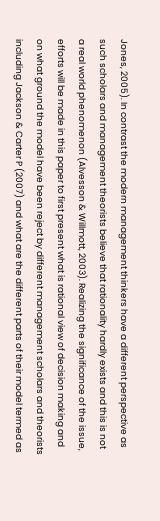Jones, 2005). In contrast the modern management thinkers have a different perspective as such scholars and management theorists believe that rationality hardly exists and this is not a real world phenomenon (Alvesson & Willmott, 2003). Realizing the significance of the issue, efforts will be made in this paper to first present what is rational view of decision making and on what ground the model have been reject by different management scholars and theorists including Jackson & Carter P (2007) and what are the different parts of their model termed as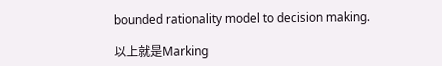bounded rationality model to decision making.

以上就是Marking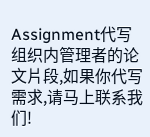Assignment代写 组织内管理者的论文片段,如果你代写需求,请马上联系我们!